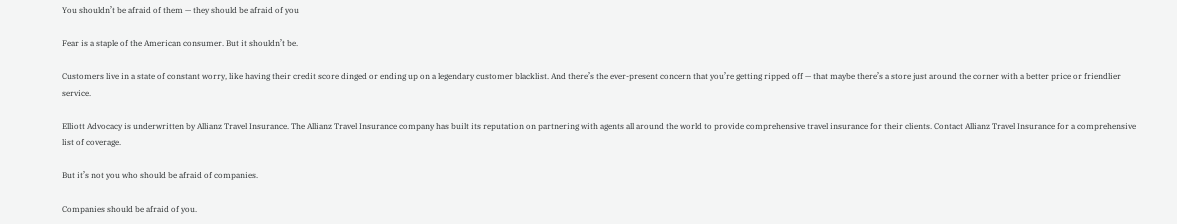You shouldn’t be afraid of them — they should be afraid of you

Fear is a staple of the American consumer. But it shouldn’t be.

Customers live in a state of constant worry, like having their credit score dinged or ending up on a legendary customer blacklist. And there’s the ever-present concern that you’re getting ripped off — that maybe there’s a store just around the corner with a better price or friendlier service.

Elliott Advocacy is underwritten by Allianz Travel Insurance. The Allianz Travel Insurance company has built its reputation on partnering with agents all around the world to provide comprehensive travel insurance for their clients. Contact Allianz Travel Insurance for a comprehensive list of coverage.

But it’s not you who should be afraid of companies.

Companies should be afraid of you.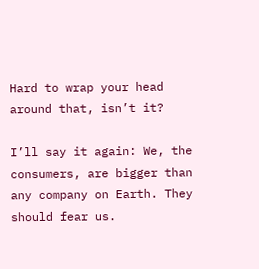Hard to wrap your head around that, isn’t it?

I’ll say it again: We, the consumers, are bigger than any company on Earth. They should fear us.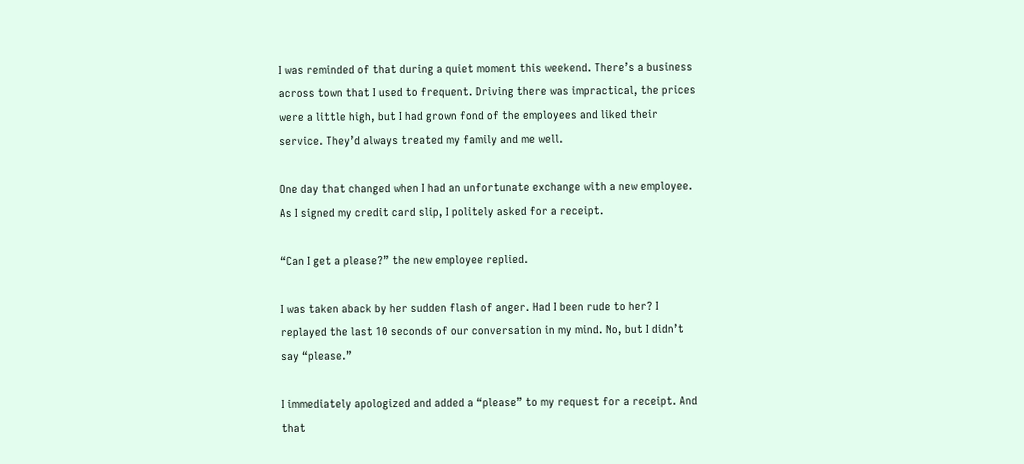I was reminded of that during a quiet moment this weekend. There’s a business across town that I used to frequent. Driving there was impractical, the prices were a little high, but I had grown fond of the employees and liked their service. They’d always treated my family and me well.

One day that changed when I had an unfortunate exchange with a new employee. As I signed my credit card slip, I politely asked for a receipt.

“Can I get a please?” the new employee replied.

I was taken aback by her sudden flash of anger. Had I been rude to her? I replayed the last 10 seconds of our conversation in my mind. No, but I didn’t say “please.”

I immediately apologized and added a “please” to my request for a receipt. And that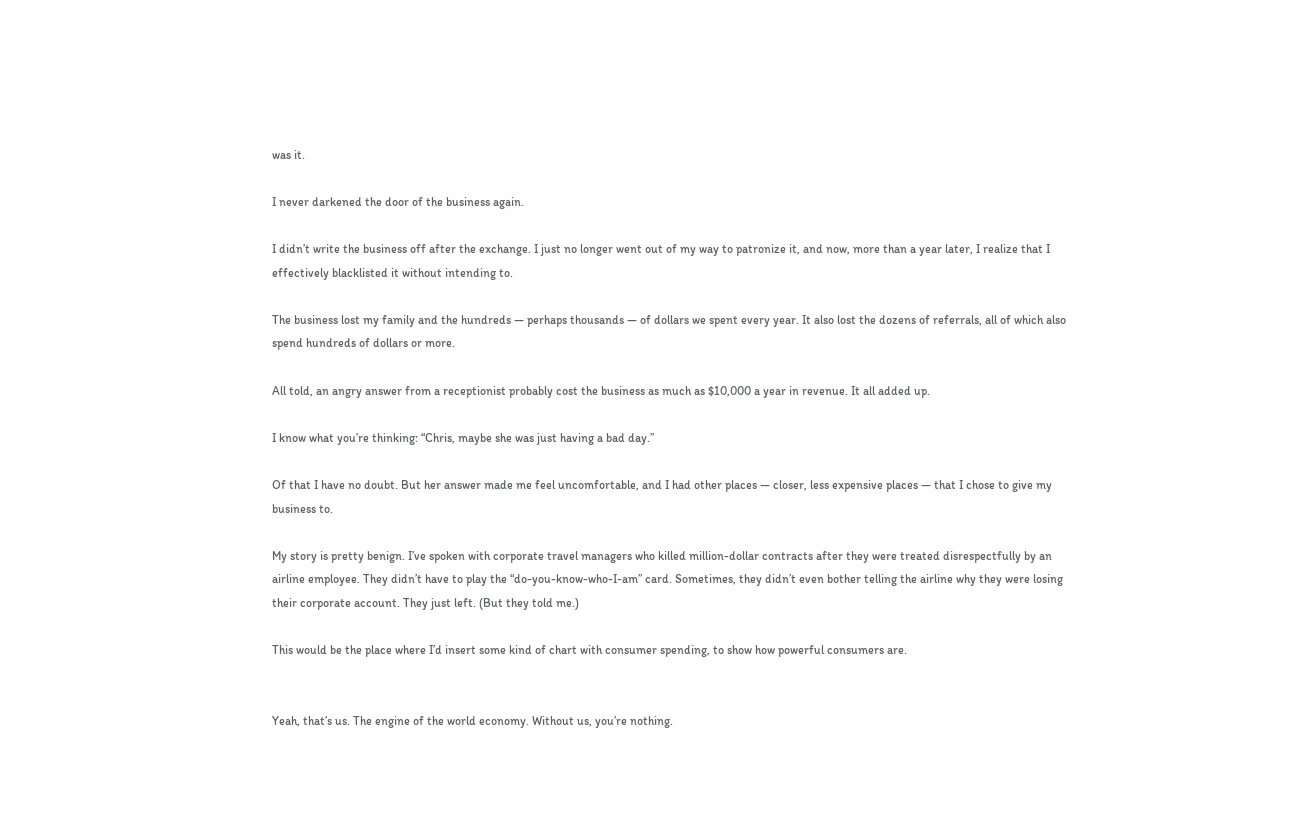was it.

I never darkened the door of the business again.

I didn’t write the business off after the exchange. I just no longer went out of my way to patronize it, and now, more than a year later, I realize that I effectively blacklisted it without intending to.

The business lost my family and the hundreds — perhaps thousands — of dollars we spent every year. It also lost the dozens of referrals, all of which also spend hundreds of dollars or more.

All told, an angry answer from a receptionist probably cost the business as much as $10,000 a year in revenue. It all added up.

I know what you’re thinking: “Chris, maybe she was just having a bad day.”

Of that I have no doubt. But her answer made me feel uncomfortable, and I had other places — closer, less expensive places — that I chose to give my business to.

My story is pretty benign. I’ve spoken with corporate travel managers who killed million-dollar contracts after they were treated disrespectfully by an airline employee. They didn’t have to play the “do-you-know-who-I-am” card. Sometimes, they didn’t even bother telling the airline why they were losing their corporate account. They just left. (But they told me.)

This would be the place where I’d insert some kind of chart with consumer spending, to show how powerful consumers are.


Yeah, that’s us. The engine of the world economy. Without us, you’re nothing.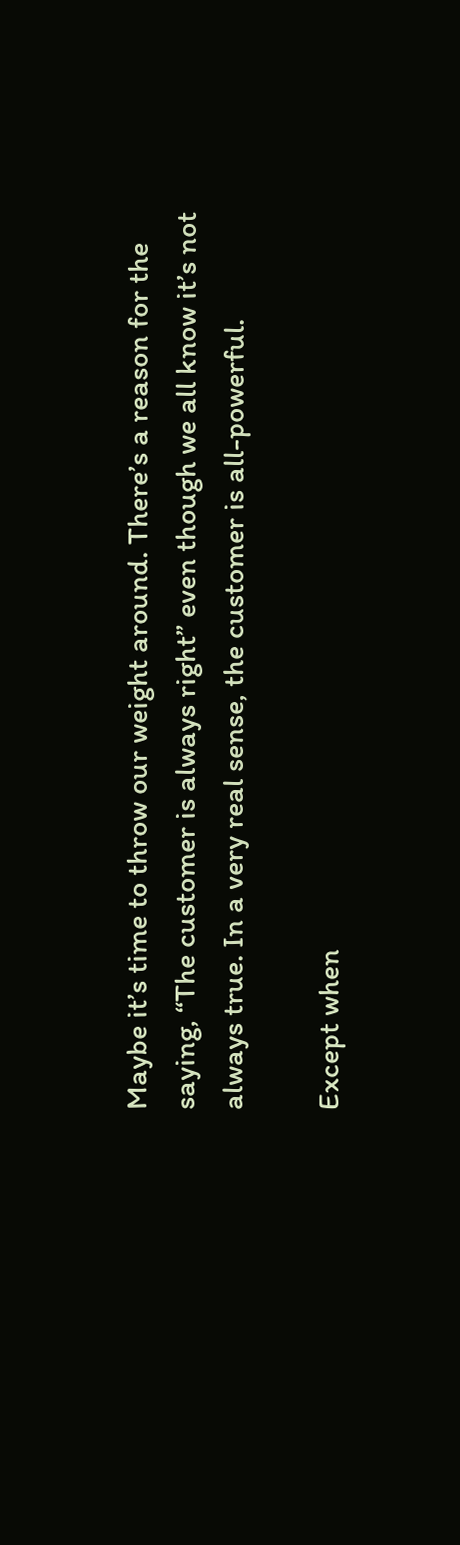Maybe it’s time to throw our weight around. There’s a reason for the saying, “The customer is always right” even though we all know it’s not always true. In a very real sense, the customer is all-powerful.

Except when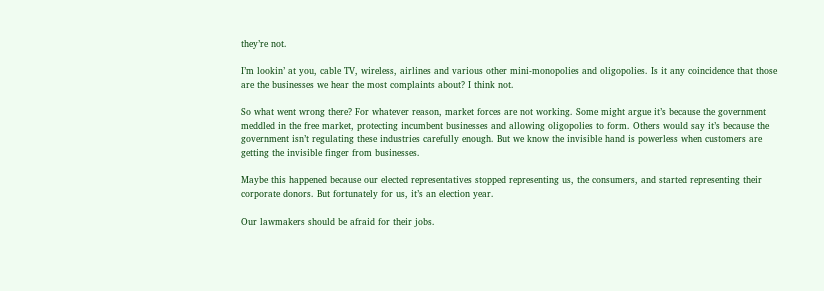they’re not.

I’m lookin’ at you, cable TV, wireless, airlines and various other mini-monopolies and oligopolies. Is it any coincidence that those are the businesses we hear the most complaints about? I think not.

So what went wrong there? For whatever reason, market forces are not working. Some might argue it’s because the government meddled in the free market, protecting incumbent businesses and allowing oligopolies to form. Others would say it’s because the government isn’t regulating these industries carefully enough. But we know the invisible hand is powerless when customers are getting the invisible finger from businesses.

Maybe this happened because our elected representatives stopped representing us, the consumers, and started representing their corporate donors. But fortunately for us, it’s an election year.

Our lawmakers should be afraid for their jobs.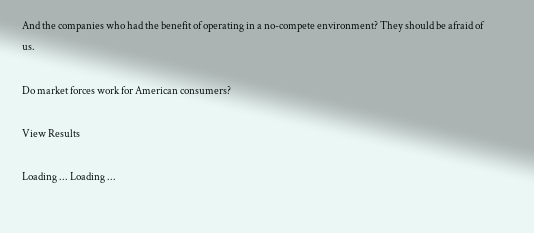And the companies who had the benefit of operating in a no-compete environment? They should be afraid of us.

Do market forces work for American consumers?

View Results

Loading ... Loading ...